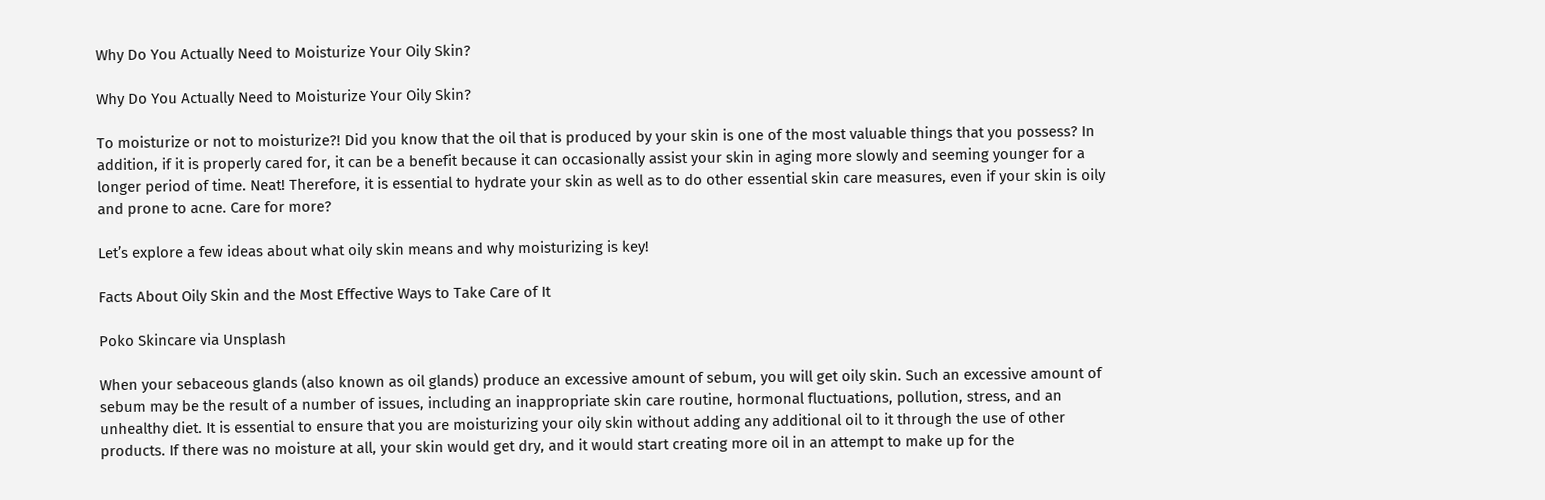Why Do You Actually Need to Moisturize Your Oily Skin?

Why Do You Actually Need to Moisturize Your Oily Skin?

To moisturize or not to moisturize?! Did you know that the oil that is produced by your skin is one of the most valuable things that you possess? In addition, if it is properly cared for, it can be a benefit because it can occasionally assist your skin in aging more slowly and seeming younger for a longer period of time. Neat! Therefore, it is essential to hydrate your skin as well as to do other essential skin care measures, even if your skin is oily and prone to acne. Care for more?

Let’s explore a few ideas about what oily skin means and why moisturizing is key!

Facts About Oily Skin and the Most Effective Ways to Take Care of It

Poko Skincare via Unsplash

When your sebaceous glands (also known as oil glands) produce an excessive amount of sebum, you will get oily skin. Such an excessive amount of sebum may be the result of a number of issues, including an inappropriate skin care routine, hormonal fluctuations, pollution, stress, and an unhealthy diet. It is essential to ensure that you are moisturizing your oily skin without adding any additional oil to it through the use of other products. If there was no moisture at all, your skin would get dry, and it would start creating more oil in an attempt to make up for the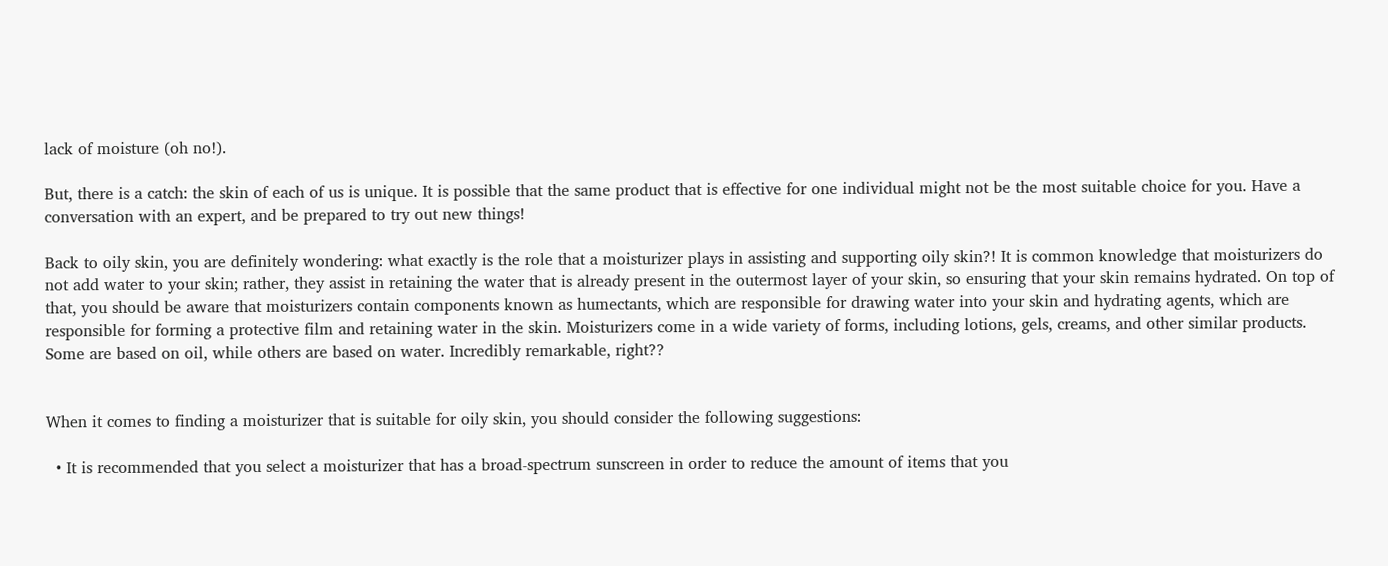lack of moisture (oh no!).

But, there is a catch: the skin of each of us is unique. It is possible that the same product that is effective for one individual might not be the most suitable choice for you. Have a conversation with an expert, and be prepared to try out new things!

Back to oily skin, you are definitely wondering: what exactly is the role that a moisturizer plays in assisting and supporting oily skin?! It is common knowledge that moisturizers do not add water to your skin; rather, they assist in retaining the water that is already present in the outermost layer of your skin, so ensuring that your skin remains hydrated. On top of that, you should be aware that moisturizers contain components known as humectants, which are responsible for drawing water into your skin and hydrating agents, which are responsible for forming a protective film and retaining water in the skin. Moisturizers come in a wide variety of forms, including lotions, gels, creams, and other similar products. Some are based on oil, while others are based on water. Incredibly remarkable, right??


When it comes to finding a moisturizer that is suitable for oily skin, you should consider the following suggestions:

  • It is recommended that you select a moisturizer that has a broad-spectrum sunscreen in order to reduce the amount of items that you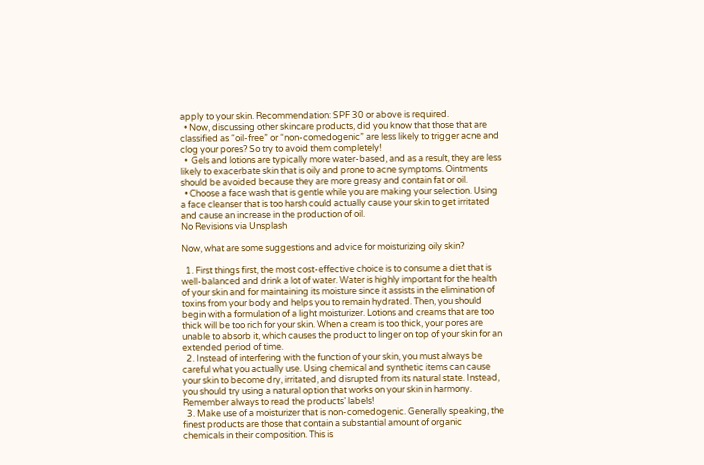apply to your skin. Recommendation: SPF 30 or above is required.
  • Now, discussing other skincare products, did you know that those that are classified as “oil-free” or “non-comedogenic” are less likely to trigger acne and clog your pores? So try to avoid them completely!
  •  Gels and lotions are typically more water-based, and as a result, they are less likely to exacerbate skin that is oily and prone to acne symptoms. Ointments should be avoided because they are more greasy and contain fat or oil.
  • Choose a face wash that is gentle while you are making your selection. Using a face cleanser that is too harsh could actually cause your skin to get irritated and cause an increase in the production of oil.
No Revisions via Unsplash

Now, what are some suggestions and advice for moisturizing oily skin?

  1. First things first, the most cost-effective choice is to consume a diet that is well-balanced and drink a lot of water. Water is highly important for the health of your skin and for maintaining its moisture since it assists in the elimination of toxins from your body and helps you to remain hydrated. Then, you should begin with a formulation of a light moisturizer. Lotions and creams that are too thick will be too rich for your skin. When a cream is too thick, your pores are unable to absorb it, which causes the product to linger on top of your skin for an extended period of time.
  2. Instead of interfering with the function of your skin, you must always be careful what you actually use. Using chemical and synthetic items can cause your skin to become dry, irritated, and disrupted from its natural state. Instead, you should try using a natural option that works on your skin in harmony. Remember always to read the products’ labels!
  3. Make use of a moisturizer that is non-comedogenic. Generally speaking, the finest products are those that contain a substantial amount of organic chemicals in their composition. This is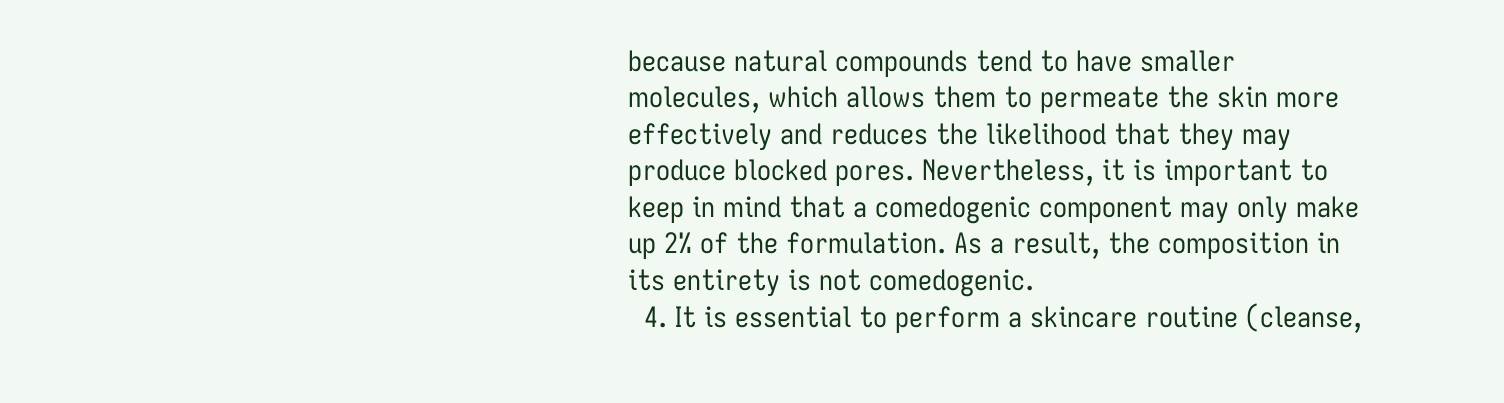because natural compounds tend to have smaller molecules, which allows them to permeate the skin more effectively and reduces the likelihood that they may produce blocked pores. Nevertheless, it is important to keep in mind that a comedogenic component may only make up 2% of the formulation. As a result, the composition in its entirety is not comedogenic.
  4. It is essential to perform a skincare routine (cleanse,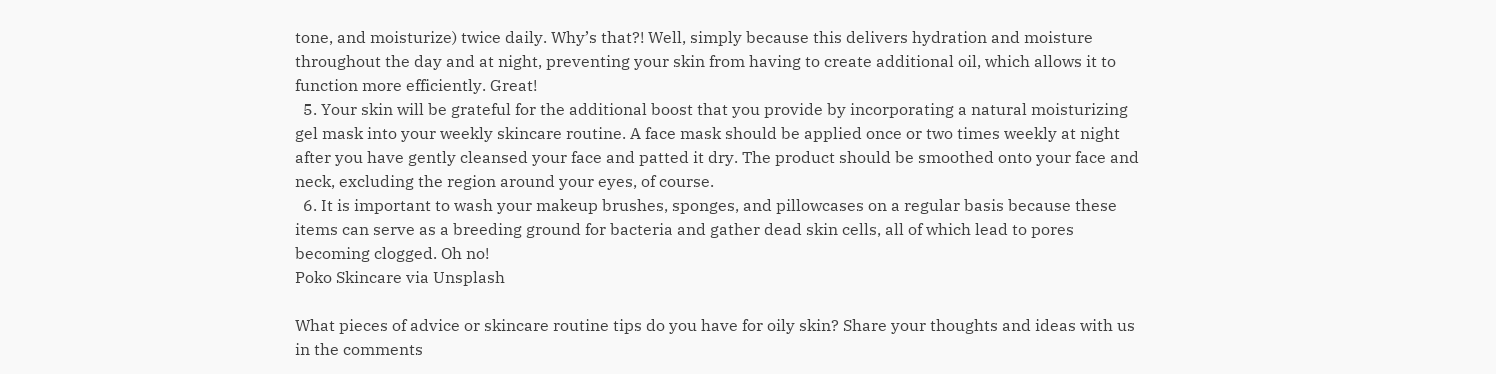tone, and moisturize) twice daily. Why’s that?! Well, simply because this delivers hydration and moisture throughout the day and at night, preventing your skin from having to create additional oil, which allows it to function more efficiently. Great!
  5. Your skin will be grateful for the additional boost that you provide by incorporating a natural moisturizing gel mask into your weekly skincare routine. A face mask should be applied once or two times weekly at night after you have gently cleansed your face and patted it dry. The product should be smoothed onto your face and neck, excluding the region around your eyes, of course.
  6. It is important to wash your makeup brushes, sponges, and pillowcases on a regular basis because these items can serve as a breeding ground for bacteria and gather dead skin cells, all of which lead to pores becoming clogged. Oh no!
Poko Skincare via Unsplash

What pieces of advice or skincare routine tips do you have for oily skin? Share your thoughts and ideas with us in the comments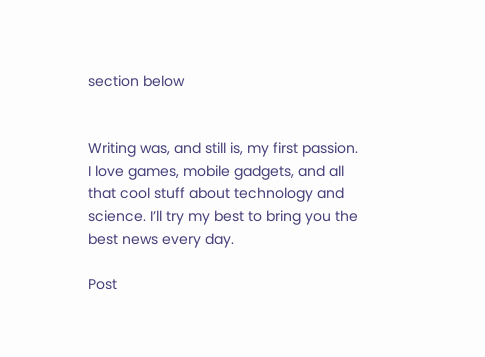section below


Writing was, and still is, my first passion. I love games, mobile gadgets, and all that cool stuff about technology and science. I’ll try my best to bring you the best news every day.

Post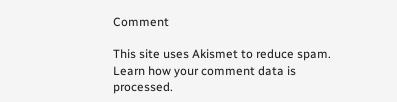Comment

This site uses Akismet to reduce spam. Learn how your comment data is processed.